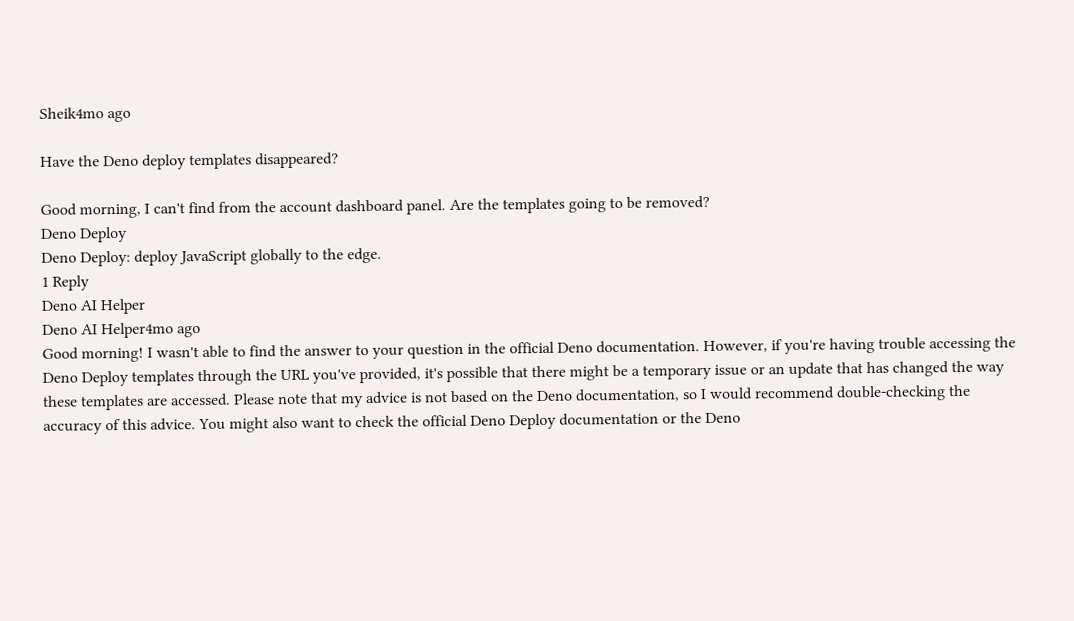Sheik4mo ago

Have the Deno deploy templates disappeared?

Good morning, I can't find from the account dashboard panel. Are the templates going to be removed?
Deno Deploy
Deno Deploy: deploy JavaScript globally to the edge.
1 Reply
Deno AI Helper
Deno AI Helper4mo ago
Good morning! I wasn't able to find the answer to your question in the official Deno documentation. However, if you're having trouble accessing the Deno Deploy templates through the URL you've provided, it's possible that there might be a temporary issue or an update that has changed the way these templates are accessed. Please note that my advice is not based on the Deno documentation, so I would recommend double-checking the accuracy of this advice. You might also want to check the official Deno Deploy documentation or the Deno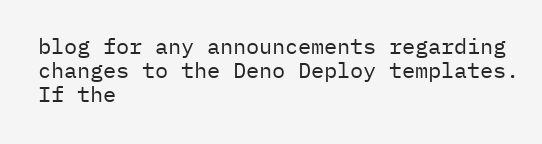blog for any announcements regarding changes to the Deno Deploy templates. If the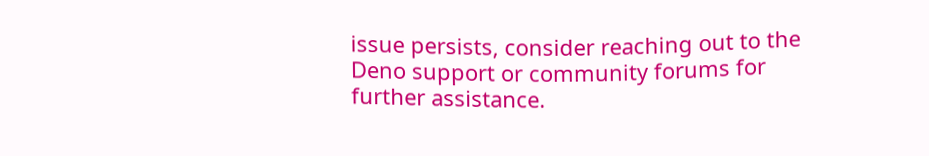issue persists, consider reaching out to the Deno support or community forums for further assistance.